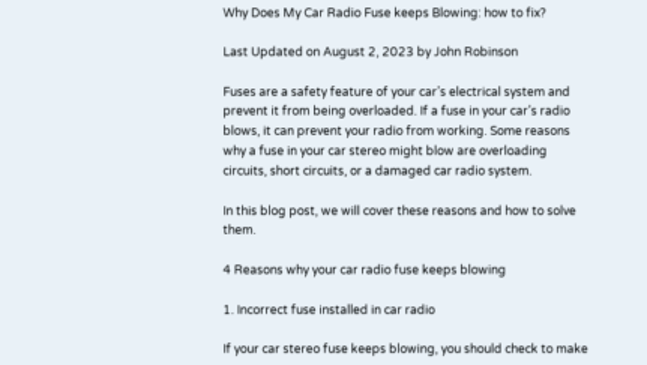Why Does My Car Radio Fuse keeps Blowing: how to fix?

Last Updated on August 2, 2023 by John Robinson

Fuses are a safety feature of your car’s electrical system and prevent it from being overloaded. If a fuse in your car’s radio blows, it can prevent your radio from working. Some reasons why a fuse in your car stereo might blow are overloading circuits, short circuits, or a damaged car radio system.

In this blog post, we will cover these reasons and how to solve them.

4 Reasons why your car radio fuse keeps blowing

1. Incorrect fuse installed in car radio

If your car stereo fuse keeps blowing, you should check to make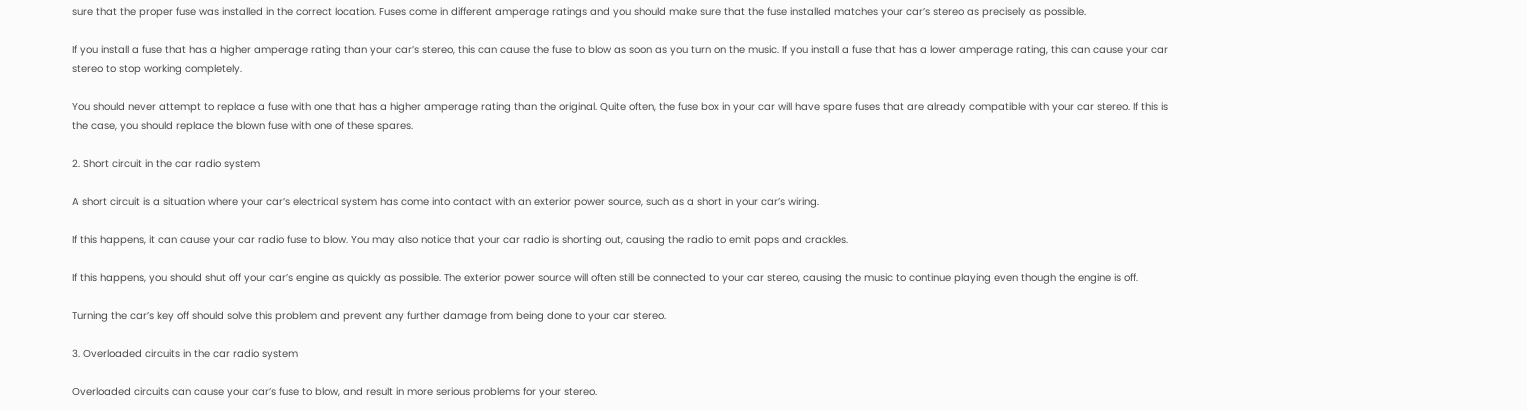sure that the proper fuse was installed in the correct location. Fuses come in different amperage ratings and you should make sure that the fuse installed matches your car’s stereo as precisely as possible.

If you install a fuse that has a higher amperage rating than your car’s stereo, this can cause the fuse to blow as soon as you turn on the music. If you install a fuse that has a lower amperage rating, this can cause your car stereo to stop working completely.

You should never attempt to replace a fuse with one that has a higher amperage rating than the original. Quite often, the fuse box in your car will have spare fuses that are already compatible with your car stereo. If this is the case, you should replace the blown fuse with one of these spares.

2. Short circuit in the car radio system

A short circuit is a situation where your car’s electrical system has come into contact with an exterior power source, such as a short in your car’s wiring.

If this happens, it can cause your car radio fuse to blow. You may also notice that your car radio is shorting out, causing the radio to emit pops and crackles.

If this happens, you should shut off your car’s engine as quickly as possible. The exterior power source will often still be connected to your car stereo, causing the music to continue playing even though the engine is off.

Turning the car’s key off should solve this problem and prevent any further damage from being done to your car stereo.

3. Overloaded circuits in the car radio system

Overloaded circuits can cause your car’s fuse to blow, and result in more serious problems for your stereo.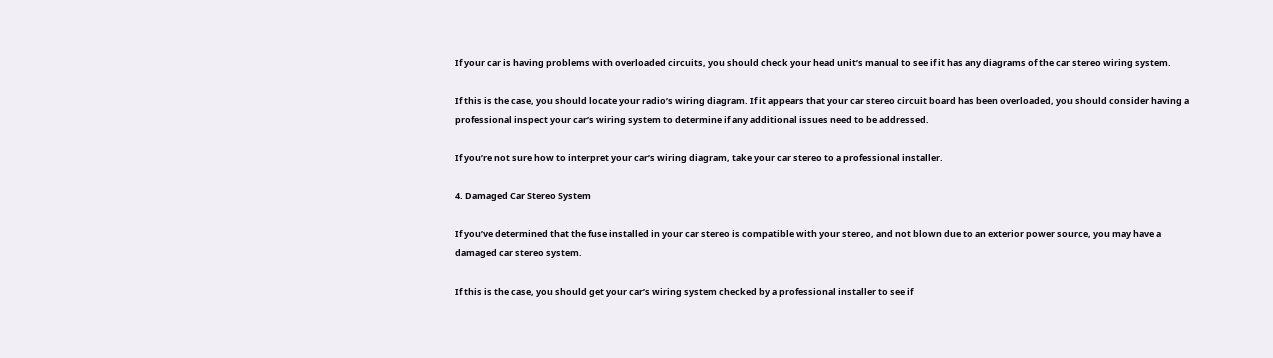If your car is having problems with overloaded circuits, you should check your head unit’s manual to see if it has any diagrams of the car stereo wiring system.

If this is the case, you should locate your radio’s wiring diagram. If it appears that your car stereo circuit board has been overloaded, you should consider having a professional inspect your car’s wiring system to determine if any additional issues need to be addressed.

If you’re not sure how to interpret your car’s wiring diagram, take your car stereo to a professional installer.

4. Damaged Car Stereo System

If you’ve determined that the fuse installed in your car stereo is compatible with your stereo, and not blown due to an exterior power source, you may have a damaged car stereo system.

If this is the case, you should get your car’s wiring system checked by a professional installer to see if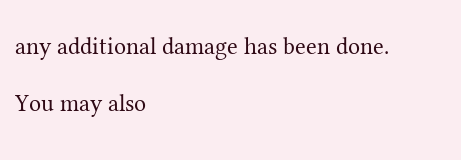any additional damage has been done.

You may also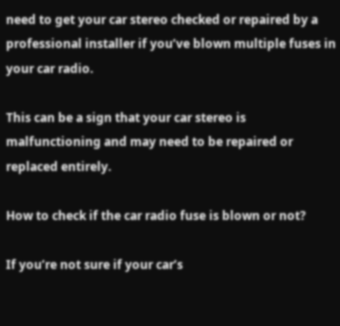need to get your car stereo checked or repaired by a professional installer if you’ve blown multiple fuses in your car radio.

This can be a sign that your car stereo is malfunctioning and may need to be repaired or replaced entirely.

How to check if the car radio fuse is blown or not?

If you’re not sure if your car’s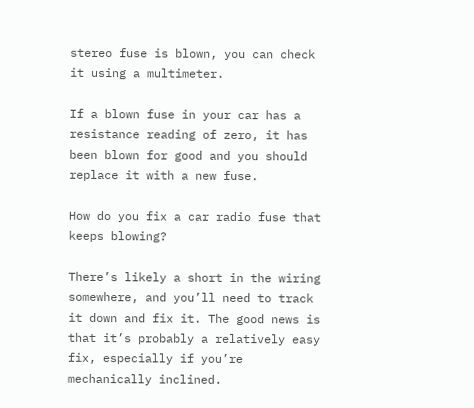stereo fuse is blown, you can check it using a multimeter.

If a blown fuse in your car has a resistance reading of zero, it has been blown for good and you should replace it with a new fuse.

How do you fix a car radio fuse that keeps blowing?

There’s likely a short in the wiring somewhere, and you’ll need to track it down and fix it. The good news is that it’s probably a relatively easy fix, especially if you’re mechanically inclined.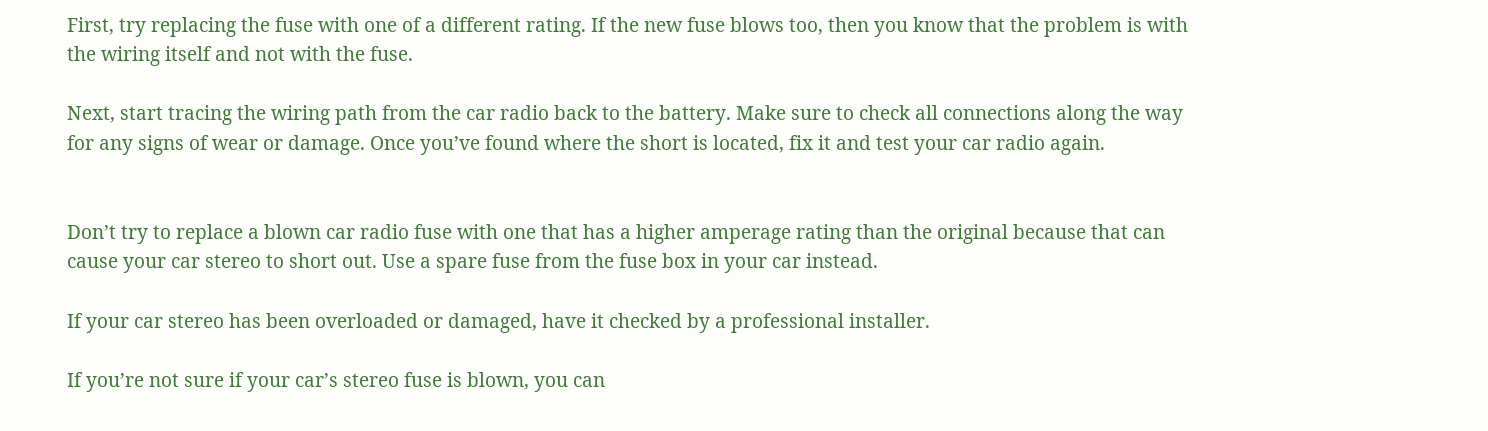First, try replacing the fuse with one of a different rating. If the new fuse blows too, then you know that the problem is with the wiring itself and not with the fuse.

Next, start tracing the wiring path from the car radio back to the battery. Make sure to check all connections along the way for any signs of wear or damage. Once you’ve found where the short is located, fix it and test your car radio again.


Don’t try to replace a blown car radio fuse with one that has a higher amperage rating than the original because that can cause your car stereo to short out. Use a spare fuse from the fuse box in your car instead.

If your car stereo has been overloaded or damaged, have it checked by a professional installer.

If you’re not sure if your car’s stereo fuse is blown, you can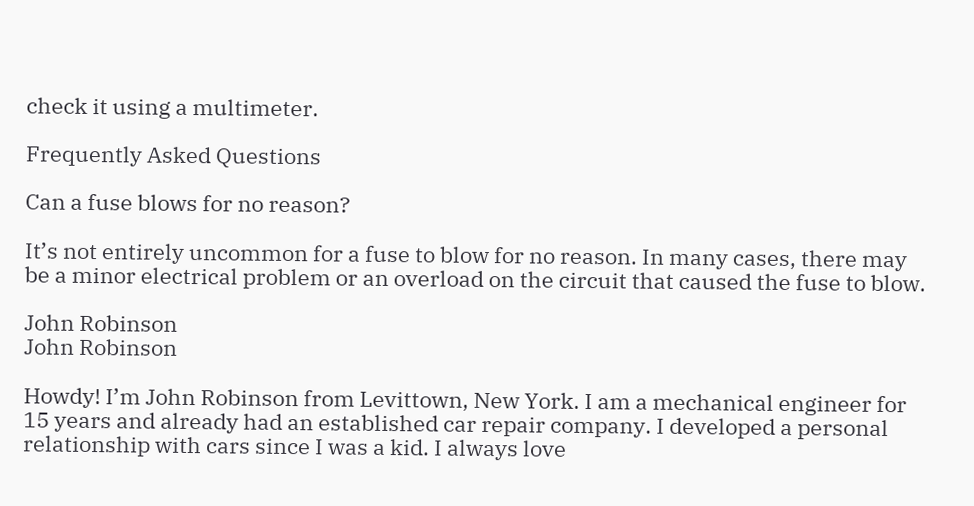check it using a multimeter.

Frequently Asked Questions

Can a fuse blows for no reason?

It’s not entirely uncommon for a fuse to blow for no reason. In many cases, there may be a minor electrical problem or an overload on the circuit that caused the fuse to blow.

John Robinson
John Robinson

Howdy! I’m John Robinson from Levittown, New York. I am a mechanical engineer for 15 years and already had an established car repair company. I developed a personal relationship with cars since I was a kid. I always love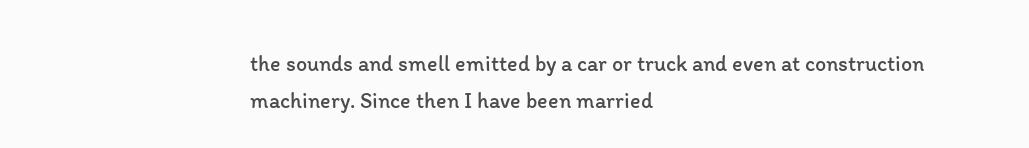the sounds and smell emitted by a car or truck and even at construction machinery. Since then I have been married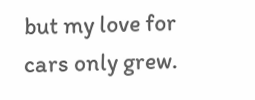but my love for cars only grew.